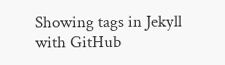Showing tags in Jekyll with GitHub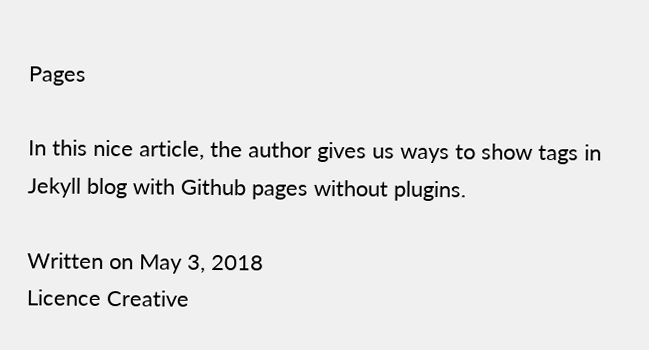Pages

In this nice article, the author gives us ways to show tags in Jekyll blog with Github pages without plugins.

Written on May 3, 2018
Licence Creative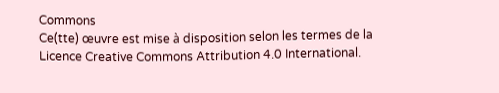Commons
Ce(tte) œuvre est mise à disposition selon les termes de la Licence Creative Commons Attribution 4.0 International.